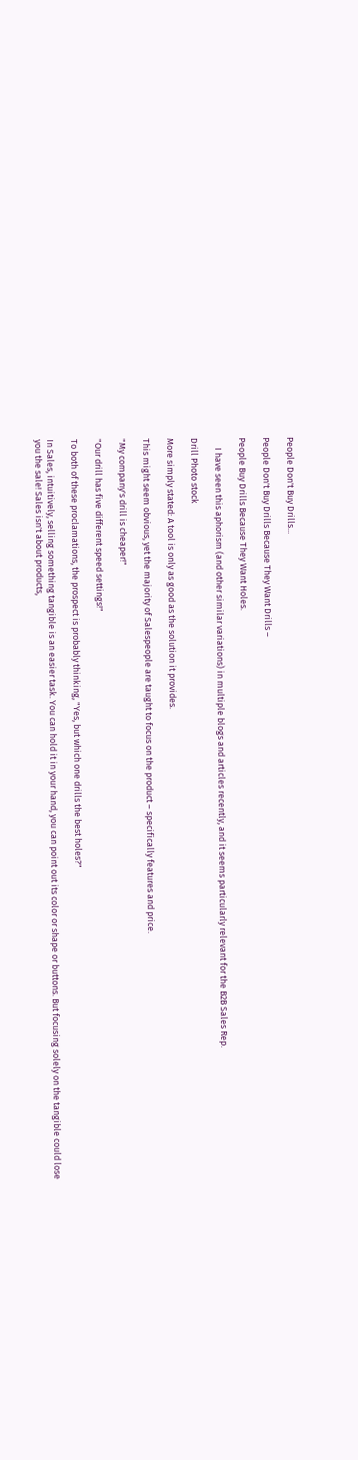People Don't Buy Drills...

People Don't Buy Drills Because They Want Drills –

People Buy Drills Because They Want Holes.

     I have seen this aphorism (and other similar variations) in multiple blogs and articles recently, and it seems particularly relevant for the B2B Sales Rep.

Drill Photo stock

More simply stated: A tool is only as good as the solution it provides.

This might seem obvious, yet the majority of Salespeople are taught to focus on the product – specifically features and price.

"My company's drill is cheaper!"

"Our drill has five different speed settings!"

To both of these proclamations, the prospect is probably thinking, "Yes, but which one drills the best holes?"

In Sales, intuitively, selling something tangible is an easier task. You can hold it in your hand, you can point out its color or shape or buttons. But focusing solely on the tangible could lose you the sale! Sales isn't about products,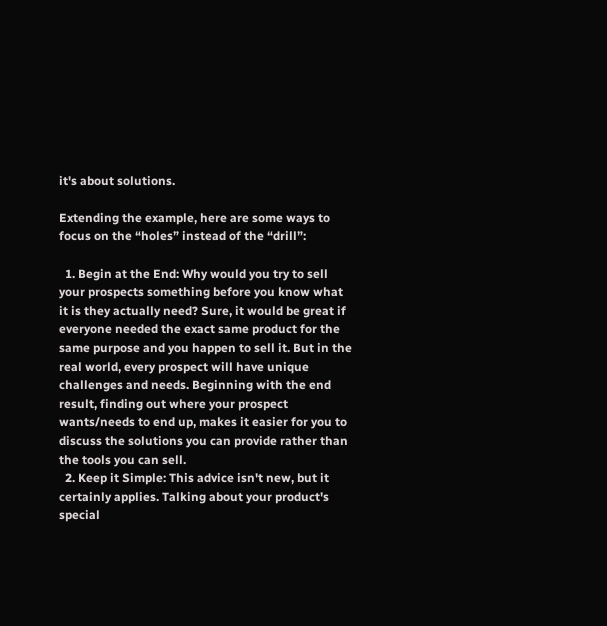it's about solutions.

Extending the example, here are some ways to focus on the “holes” instead of the “drill”:

  1. Begin at the End: Why would you try to sell your prospects something before you know what it is they actually need? Sure, it would be great if everyone needed the exact same product for the same purpose and you happen to sell it. But in the real world, every prospect will have unique challenges and needs. Beginning with the end result, finding out where your prospect wants/needs to end up, makes it easier for you to discuss the solutions you can provide rather than the tools you can sell.
  2. Keep it Simple: This advice isn't new, but it certainly applies. Talking about your product's special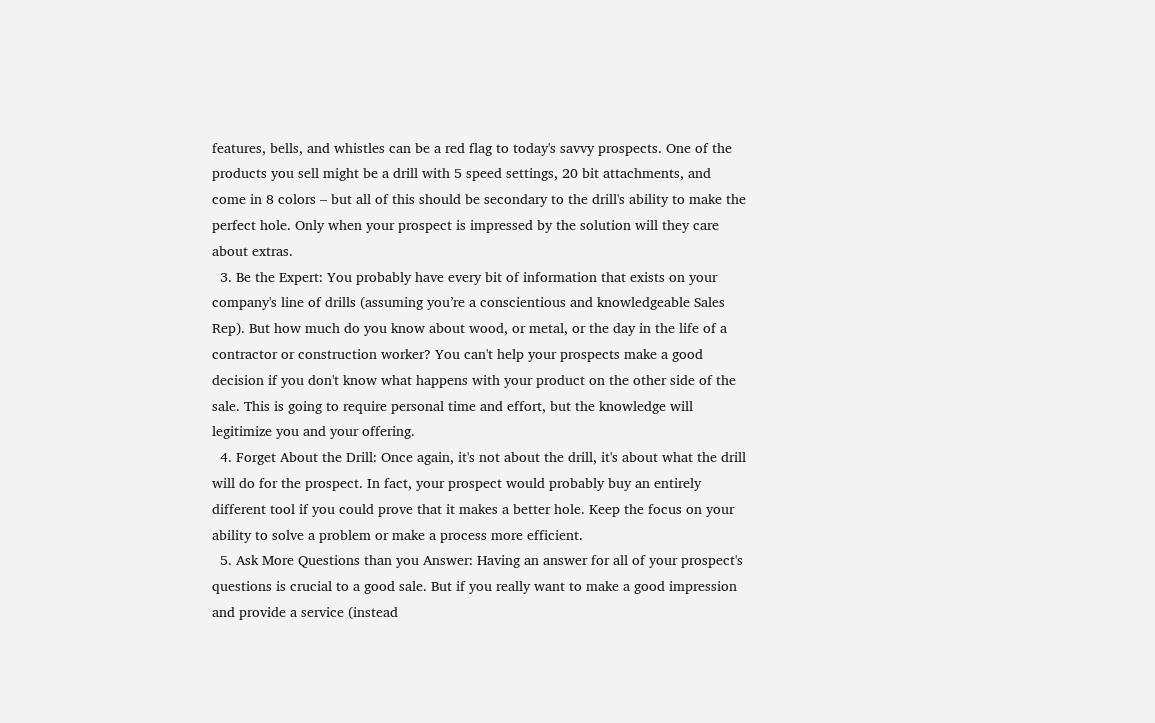features, bells, and whistles can be a red flag to today's savvy prospects. One of the products you sell might be a drill with 5 speed settings, 20 bit attachments, and come in 8 colors – but all of this should be secondary to the drill's ability to make the perfect hole. Only when your prospect is impressed by the solution will they care about extras.
  3. Be the Expert: You probably have every bit of information that exists on your company's line of drills (assuming you’re a conscientious and knowledgeable Sales Rep). But how much do you know about wood, or metal, or the day in the life of a contractor or construction worker? You can't help your prospects make a good decision if you don't know what happens with your product on the other side of the sale. This is going to require personal time and effort, but the knowledge will legitimize you and your offering.
  4. Forget About the Drill: Once again, it's not about the drill, it's about what the drill will do for the prospect. In fact, your prospect would probably buy an entirely different tool if you could prove that it makes a better hole. Keep the focus on your ability to solve a problem or make a process more efficient.
  5. Ask More Questions than you Answer: Having an answer for all of your prospect's questions is crucial to a good sale. But if you really want to make a good impression and provide a service (instead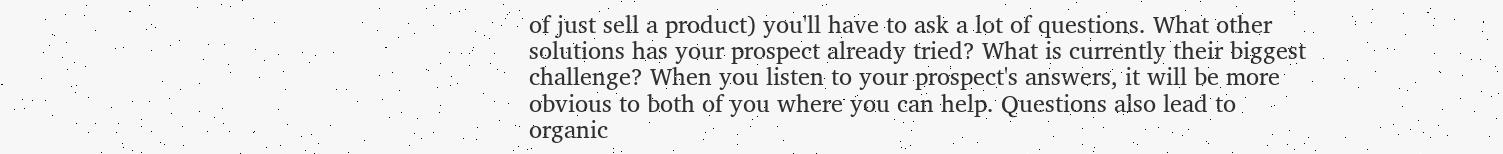of just sell a product) you'll have to ask a lot of questions. What other solutions has your prospect already tried? What is currently their biggest challenge? When you listen to your prospect's answers, it will be more obvious to both of you where you can help. Questions also lead to organic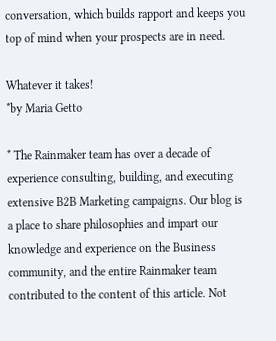conversation, which builds rapport and keeps you top of mind when your prospects are in need.

Whatever it takes!
*by Maria Getto

* The Rainmaker team has over a decade of experience consulting, building, and executing extensive B2B Marketing campaigns. Our blog is a place to share philosophies and impart our knowledge and experience on the Business community, and the entire Rainmaker team contributed to the content of this article. Not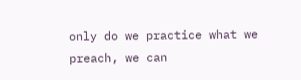only do we practice what we preach, we can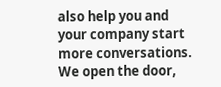also help you and your company start more conversations. We open the door,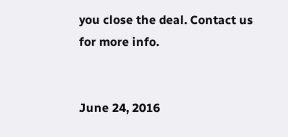you close the deal. Contact us for more info.


June 24, 2016